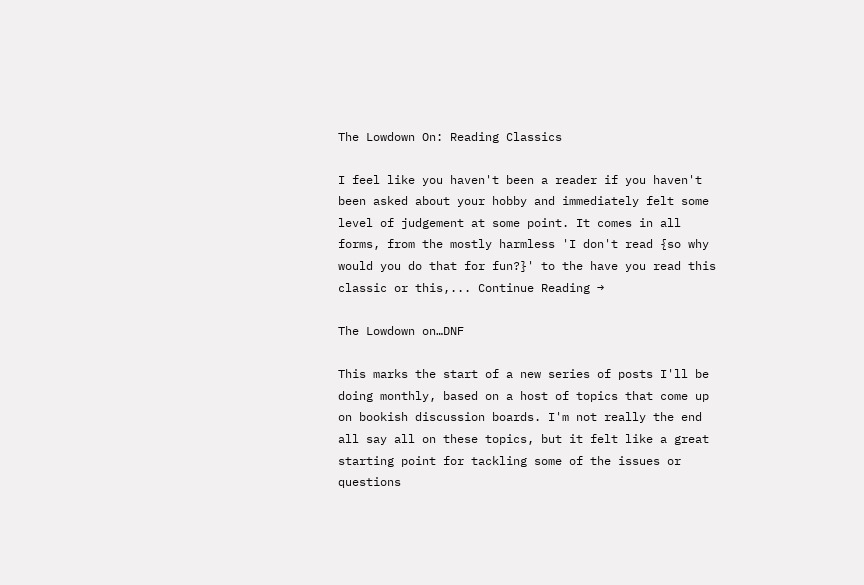The Lowdown On: Reading Classics

I feel like you haven't been a reader if you haven't been asked about your hobby and immediately felt some level of judgement at some point. It comes in all forms, from the mostly harmless 'I don't read {so why would you do that for fun?}' to the have you read this classic or this,... Continue Reading →

The Lowdown on…DNF

This marks the start of a new series of posts I'll be doing monthly, based on a host of topics that come up on bookish discussion boards. I'm not really the end all say all on these topics, but it felt like a great starting point for tackling some of the issues or questions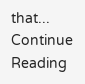that... Continue Reading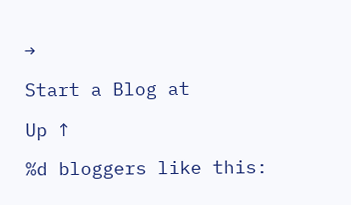→

Start a Blog at

Up ↑

%d bloggers like this: